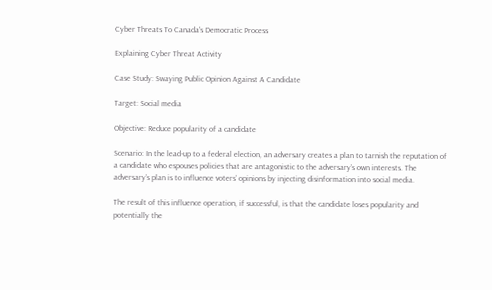Cyber Threats To Canada's Democratic Process

Explaining Cyber Threat Activity

Case Study: Swaying Public Opinion Against A Candidate

Target: Social media

Objective: Reduce popularity of a candidate

Scenario: In the lead-up to a federal election, an adversary creates a plan to tarnish the reputation of a candidate who espouses policies that are antagonistic to the adversary’s own interests. The adversary’s plan is to influence voters’ opinions by injecting disinformation into social media.

The result of this influence operation, if successful, is that the candidate loses popularity and potentially the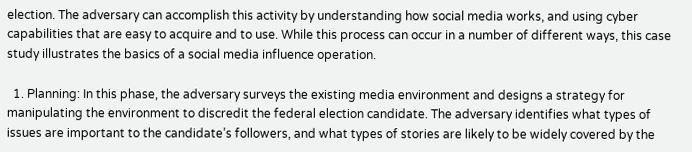election. The adversary can accomplish this activity by understanding how social media works, and using cyber capabilities that are easy to acquire and to use. While this process can occur in a number of different ways, this case study illustrates the basics of a social media influence operation.

  1. Planning: In this phase, the adversary surveys the existing media environment and designs a strategy for manipulating the environment to discredit the federal election candidate. The adversary identifies what types of issues are important to the candidate’s followers, and what types of stories are likely to be widely covered by the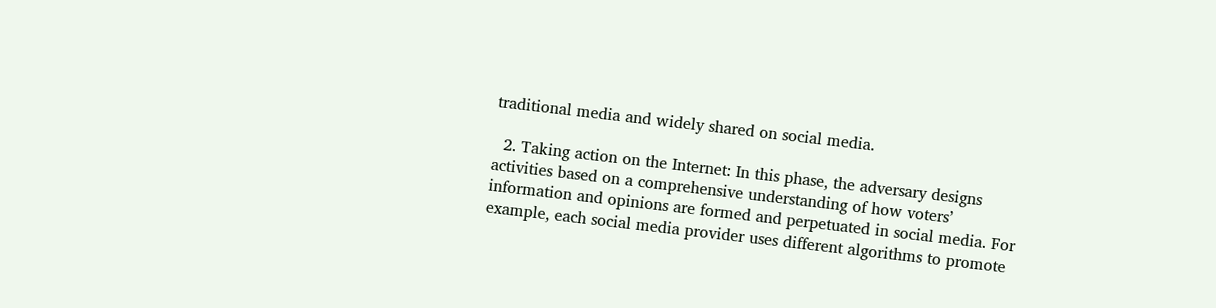traditional media and widely shared on social media.

  2. Taking action on the Internet: In this phase, the adversary designs activities based on a comprehensive understanding of how voters’ information and opinions are formed and perpetuated in social media. For example, each social media provider uses different algorithms to promote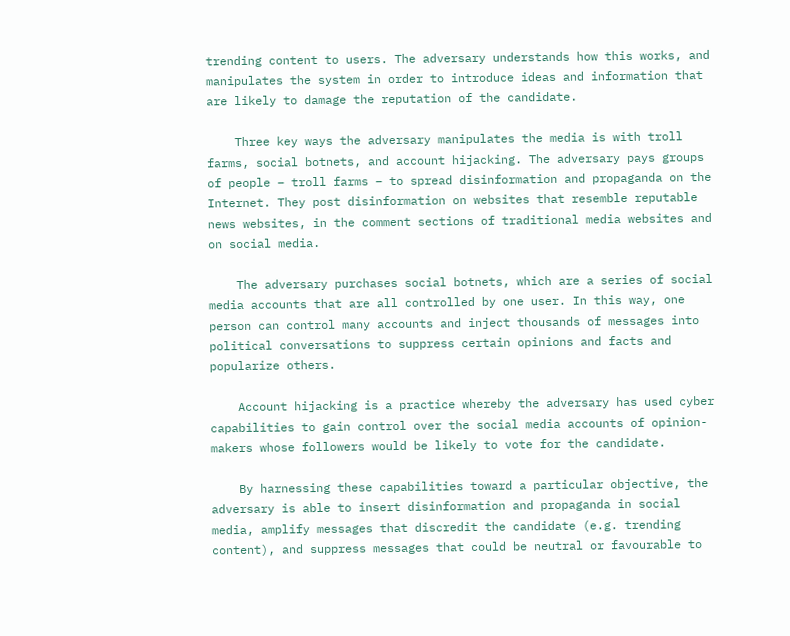trending content to users. The adversary understands how this works, and manipulates the system in order to introduce ideas and information that are likely to damage the reputation of the candidate.

    Three key ways the adversary manipulates the media is with troll farms, social botnets, and account hijacking. The adversary pays groups of people – troll farms – to spread disinformation and propaganda on the Internet. They post disinformation on websites that resemble reputable news websites, in the comment sections of traditional media websites and on social media.

    The adversary purchases social botnets, which are a series of social media accounts that are all controlled by one user. In this way, one person can control many accounts and inject thousands of messages into political conversations to suppress certain opinions and facts and popularize others.

    Account hijacking is a practice whereby the adversary has used cyber capabilities to gain control over the social media accounts of opinion-makers whose followers would be likely to vote for the candidate.

    By harnessing these capabilities toward a particular objective, the adversary is able to insert disinformation and propaganda in social media, amplify messages that discredit the candidate (e.g. trending content), and suppress messages that could be neutral or favourable to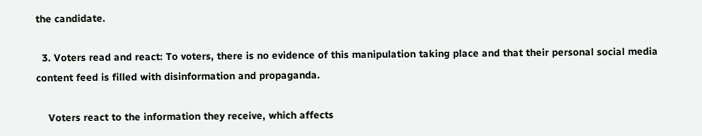the candidate.

  3. Voters read and react: To voters, there is no evidence of this manipulation taking place and that their personal social media content feed is filled with disinformation and propaganda.

    Voters react to the information they receive, which affects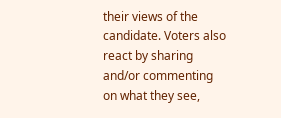their views of the candidate. Voters also react by sharing and/or commenting on what they see,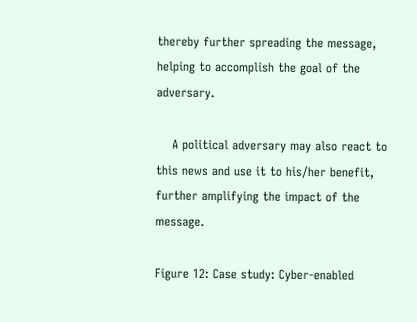thereby further spreading the message, helping to accomplish the goal of the adversary.

    A political adversary may also react to this news and use it to his/her benefit, further amplifying the impact of the message.

Figure 12: Case study: Cyber-enabled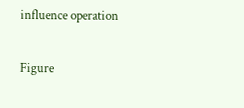influence operation

Figure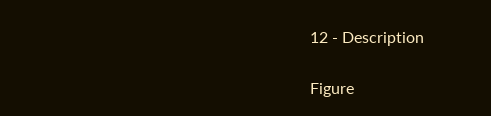12 - Description

Figure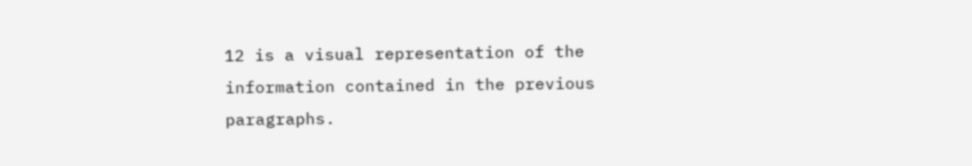12 is a visual representation of the information contained in the previous paragraphs.